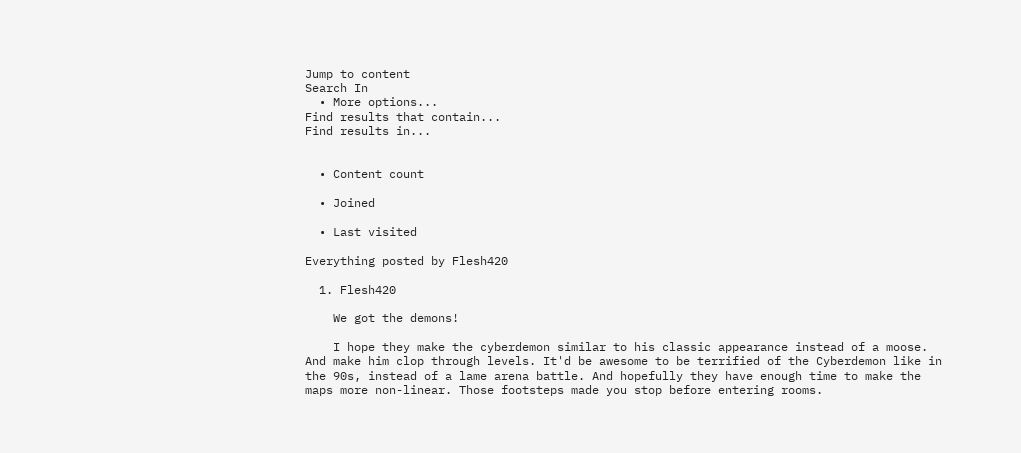Jump to content
Search In
  • More options...
Find results that contain...
Find results in...


  • Content count

  • Joined

  • Last visited

Everything posted by Flesh420

  1. Flesh420

    We got the demons!

    I hope they make the cyberdemon similar to his classic appearance instead of a moose. And make him clop through levels. It'd be awesome to be terrified of the Cyberdemon like in the 90s, instead of a lame arena battle. And hopefully they have enough time to make the maps more non-linear. Those footsteps made you stop before entering rooms.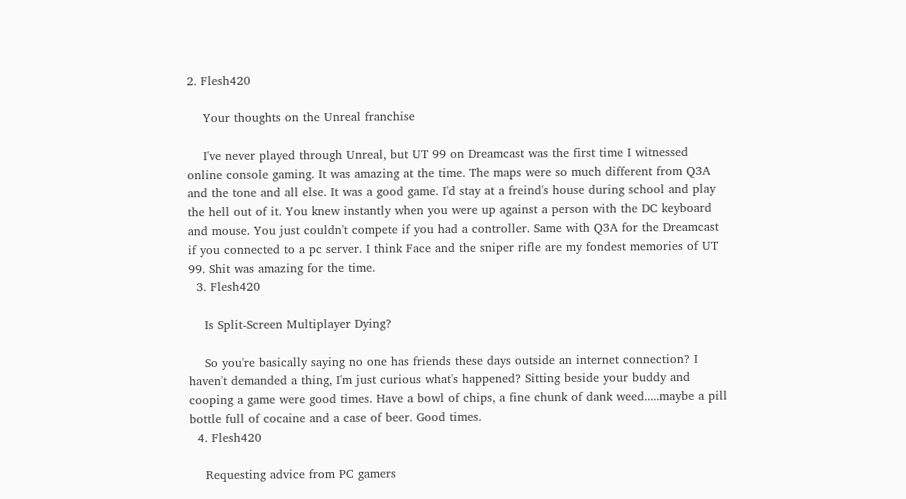2. Flesh420

    Your thoughts on the Unreal franchise

    I've never played through Unreal, but UT 99 on Dreamcast was the first time I witnessed online console gaming. It was amazing at the time. The maps were so much different from Q3A and the tone and all else. It was a good game. I'd stay at a freind's house during school and play the hell out of it. You knew instantly when you were up against a person with the DC keyboard and mouse. You just couldn't compete if you had a controller. Same with Q3A for the Dreamcast if you connected to a pc server. I think Face and the sniper rifle are my fondest memories of UT 99. Shit was amazing for the time.
  3. Flesh420

    Is Split-Screen Multiplayer Dying?

    So you're basically saying no one has friends these days outside an internet connection? I haven't demanded a thing, I'm just curious what's happened? Sitting beside your buddy and cooping a game were good times. Have a bowl of chips, a fine chunk of dank weed.....maybe a pill bottle full of cocaine and a case of beer. Good times.
  4. Flesh420

    Requesting advice from PC gamers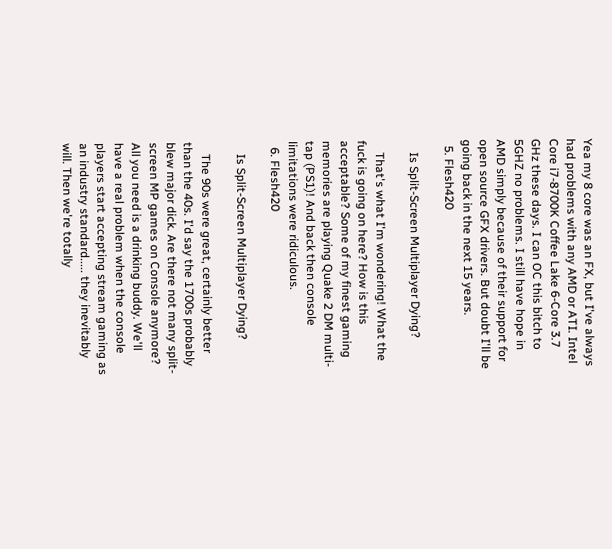Yea my 8 core was an FX, but I've always had problems with any AMD or ATI. Intel Core i7-8700K Coffee Lake 6-Core 3.7 GHz these days. I can OC this bitch to 5GHZ no problems. I still have hope in AMD simply because of their support for open source GFX drivers. But doubt I'll be going back in the next 15 years.
  5. Flesh420

    Is Split-Screen Multiplayer Dying?

    That's what I'm wondering! What the fuck is going on here? How is this acceptable? Some of my finest gaming memories are playing Quake 2 DM multi-tap (PS1)! And back then console limitations were ridiculous.
  6. Flesh420

    Is Split-Screen Multiplayer Dying?

    The 90s were great, certainly better than the 40s. I'd say the 1700s probably blew major dick. Are there not many split-screen MP games on Console anymore? All you need is a drinking buddy. We'll have a real problem when the console players start accepting stream gaming as an industry standard..... they inevitably will. Then we're totally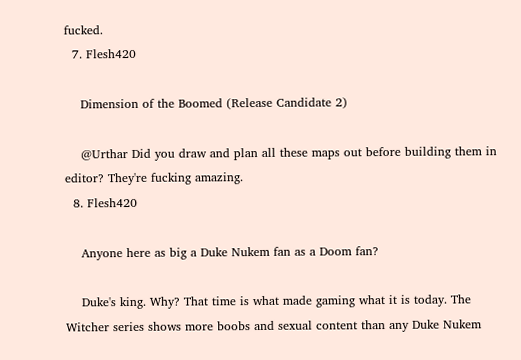fucked.
  7. Flesh420

    Dimension of the Boomed (Release Candidate 2)

    @Urthar Did you draw and plan all these maps out before building them in editor? They're fucking amazing.
  8. Flesh420

    Anyone here as big a Duke Nukem fan as a Doom fan?

    Duke's king. Why? That time is what made gaming what it is today. The Witcher series shows more boobs and sexual content than any Duke Nukem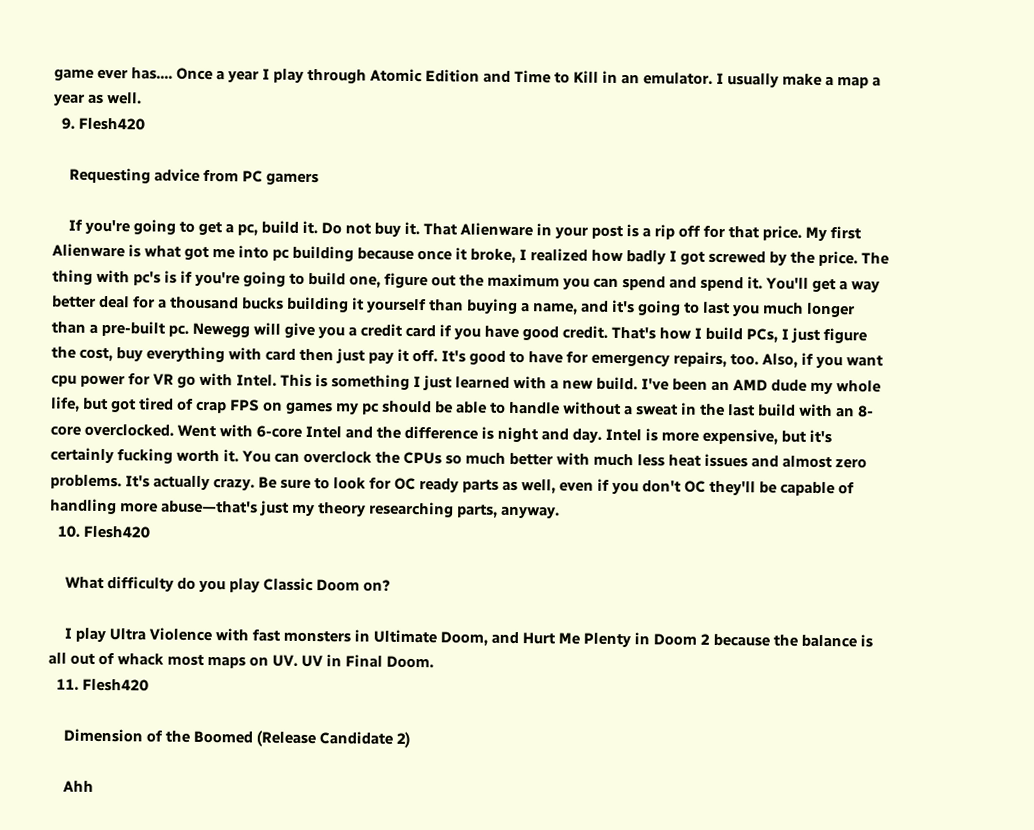game ever has.... Once a year I play through Atomic Edition and Time to Kill in an emulator. I usually make a map a year as well.
  9. Flesh420

    Requesting advice from PC gamers

    If you're going to get a pc, build it. Do not buy it. That Alienware in your post is a rip off for that price. My first Alienware is what got me into pc building because once it broke, I realized how badly I got screwed by the price. The thing with pc's is if you're going to build one, figure out the maximum you can spend and spend it. You'll get a way better deal for a thousand bucks building it yourself than buying a name, and it's going to last you much longer than a pre-built pc. Newegg will give you a credit card if you have good credit. That's how I build PCs, I just figure the cost, buy everything with card then just pay it off. It's good to have for emergency repairs, too. Also, if you want cpu power for VR go with Intel. This is something I just learned with a new build. I've been an AMD dude my whole life, but got tired of crap FPS on games my pc should be able to handle without a sweat in the last build with an 8-core overclocked. Went with 6-core Intel and the difference is night and day. Intel is more expensive, but it's certainly fucking worth it. You can overclock the CPUs so much better with much less heat issues and almost zero problems. It's actually crazy. Be sure to look for OC ready parts as well, even if you don't OC they'll be capable of handling more abuse—that's just my theory researching parts, anyway.
  10. Flesh420

    What difficulty do you play Classic Doom on?

    I play Ultra Violence with fast monsters in Ultimate Doom, and Hurt Me Plenty in Doom 2 because the balance is all out of whack most maps on UV. UV in Final Doom.
  11. Flesh420

    Dimension of the Boomed (Release Candidate 2)

    Ahh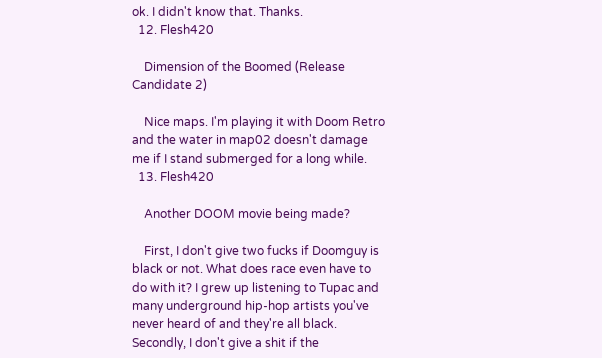ok. I didn't know that. Thanks.
  12. Flesh420

    Dimension of the Boomed (Release Candidate 2)

    Nice maps. I'm playing it with Doom Retro and the water in map02 doesn't damage me if I stand submerged for a long while.
  13. Flesh420

    Another DOOM movie being made?

    First, I don't give two fucks if Doomguy is black or not. What does race even have to do with it? I grew up listening to Tupac and many underground hip-hop artists you've never heard of and they're all black. Secondly, I don't give a shit if the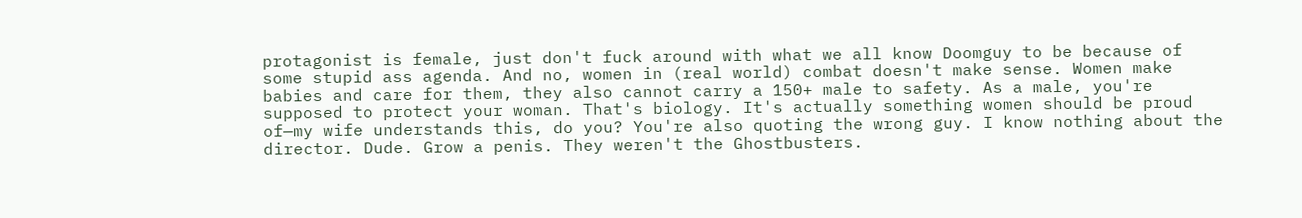protagonist is female, just don't fuck around with what we all know Doomguy to be because of some stupid ass agenda. And no, women in (real world) combat doesn't make sense. Women make babies and care for them, they also cannot carry a 150+ male to safety. As a male, you're supposed to protect your woman. That's biology. It's actually something women should be proud of—my wife understands this, do you? You're also quoting the wrong guy. I know nothing about the director. Dude. Grow a penis. They weren't the Ghostbusters.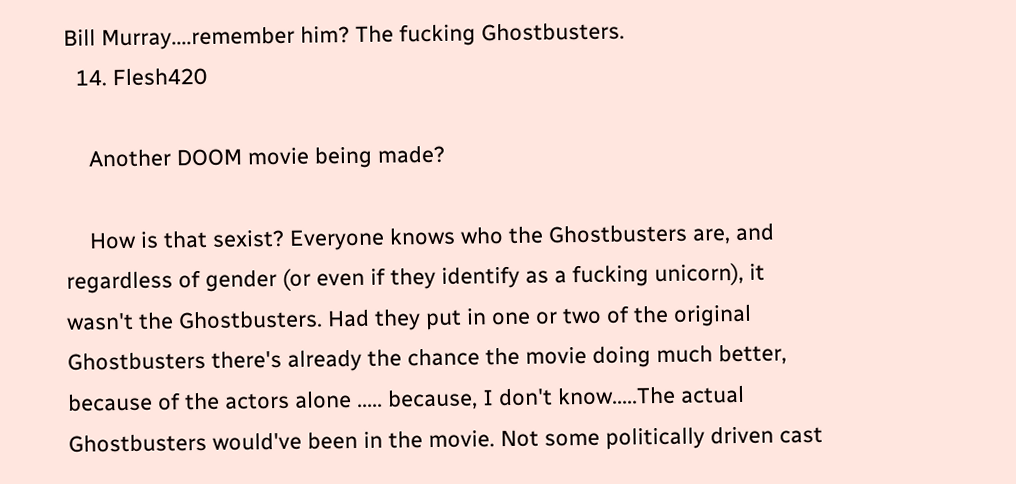Bill Murray....remember him? The fucking Ghostbusters.
  14. Flesh420

    Another DOOM movie being made?

    How is that sexist? Everyone knows who the Ghostbusters are, and regardless of gender (or even if they identify as a fucking unicorn), it wasn't the Ghostbusters. Had they put in one or two of the original Ghostbusters there's already the chance the movie doing much better, because of the actors alone ..... because, I don't know.....The actual Ghostbusters would've been in the movie. Not some politically driven cast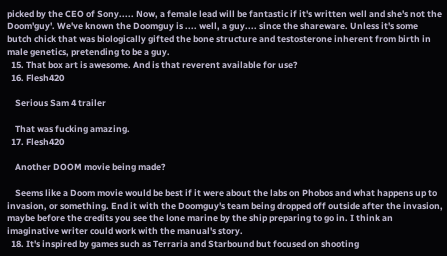picked by the CEO of Sony..... Now, a female lead will be fantastic if it's written well and she's not the Doom'guy'. We've known the Doomguy is .... well, a guy.... since the shareware. Unless it's some butch chick that was biologically gifted the bone structure and testosterone inherent from birth in male genetics, pretending to be a guy.
  15. That box art is awesome. And is that reverent available for use?
  16. Flesh420

    Serious Sam 4 trailer

    That was fucking amazing.
  17. Flesh420

    Another DOOM movie being made?

    Seems like a Doom movie would be best if it were about the labs on Phobos and what happens up to invasion, or something. End it with the Doomguy's team being dropped off outside after the invasion, maybe before the credits you see the lone marine by the ship preparing to go in. I think an imaginative writer could work with the manual's story.
  18. It's inspired by games such as Terraria and Starbound but focused on shooting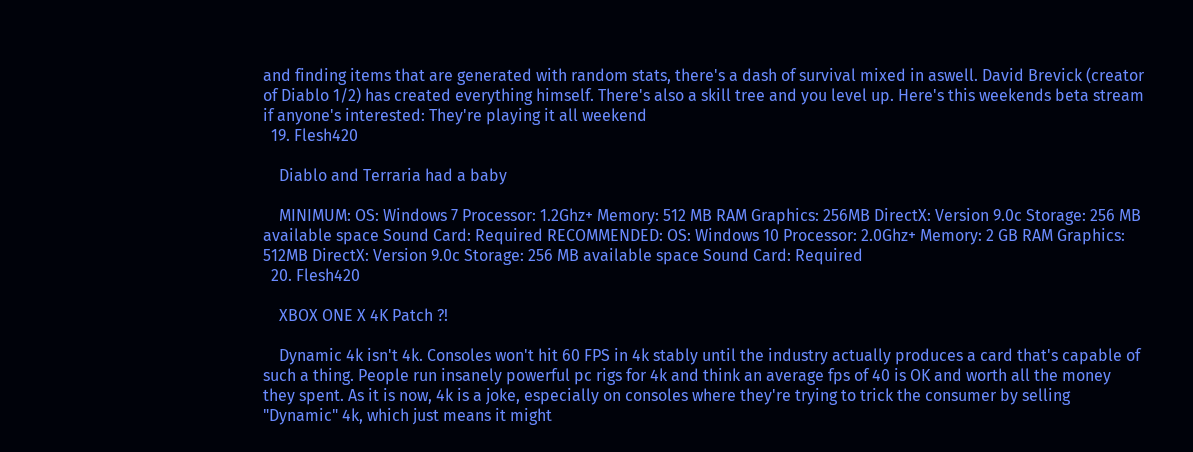and finding items that are generated with random stats, there's a dash of survival mixed in aswell. David Brevick (creator of Diablo 1/2) has created everything himself. There's also a skill tree and you level up. Here's this weekends beta stream if anyone's interested: They're playing it all weekend
  19. Flesh420

    Diablo and Terraria had a baby

    MINIMUM: OS: Windows 7 Processor: 1.2Ghz+ Memory: 512 MB RAM Graphics: 256MB DirectX: Version 9.0c Storage: 256 MB available space Sound Card: Required RECOMMENDED: OS: Windows 10 Processor: 2.0Ghz+ Memory: 2 GB RAM Graphics: 512MB DirectX: Version 9.0c Storage: 256 MB available space Sound Card: Required
  20. Flesh420

    XBOX ONE X 4K Patch ?!

    Dynamic 4k isn't 4k. Consoles won't hit 60 FPS in 4k stably until the industry actually produces a card that's capable of such a thing. People run insanely powerful pc rigs for 4k and think an average fps of 40 is OK and worth all the money they spent. As it is now, 4k is a joke, especially on consoles where they're trying to trick the consumer by selling "Dynamic" 4k, which just means it might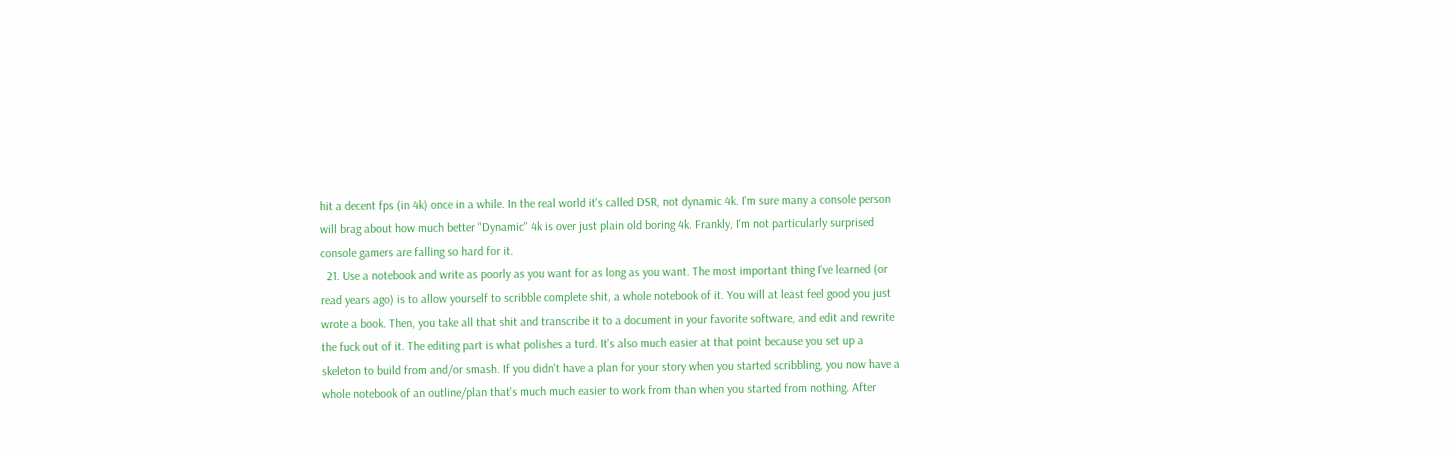hit a decent fps (in 4k) once in a while. In the real world it's called DSR, not dynamic 4k. I'm sure many a console person will brag about how much better "Dynamic" 4k is over just plain old boring 4k. Frankly, I'm not particularly surprised console gamers are falling so hard for it.
  21. Use a notebook and write as poorly as you want for as long as you want. The most important thing I've learned (or read years ago) is to allow yourself to scribble complete shit, a whole notebook of it. You will at least feel good you just wrote a book. Then, you take all that shit and transcribe it to a document in your favorite software, and edit and rewrite the fuck out of it. The editing part is what polishes a turd. It's also much easier at that point because you set up a skeleton to build from and/or smash. If you didn't have a plan for your story when you started scribbling, you now have a whole notebook of an outline/plan that's much much easier to work from than when you started from nothing. After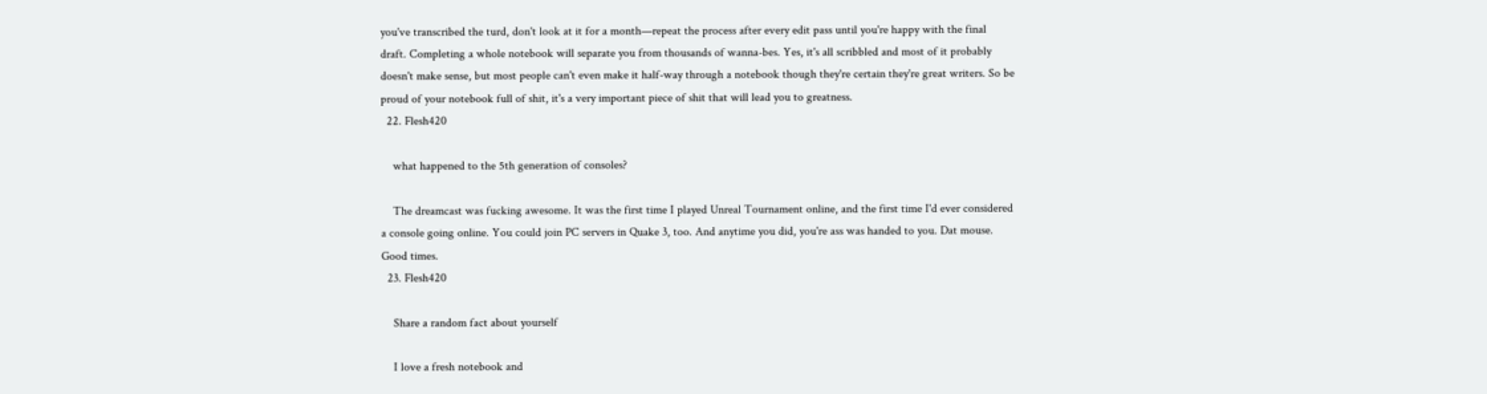you've transcribed the turd, don't look at it for a month—repeat the process after every edit pass until you're happy with the final draft. Completing a whole notebook will separate you from thousands of wanna-bes. Yes, it's all scribbled and most of it probably doesn't make sense, but most people can't even make it half-way through a notebook though they're certain they're great writers. So be proud of your notebook full of shit, it's a very important piece of shit that will lead you to greatness.
  22. Flesh420

    what happened to the 5th generation of consoles?

    The dreamcast was fucking awesome. It was the first time I played Unreal Tournament online, and the first time I'd ever considered a console going online. You could join PC servers in Quake 3, too. And anytime you did, you're ass was handed to you. Dat mouse. Good times.
  23. Flesh420

    Share a random fact about yourself

    I love a fresh notebook and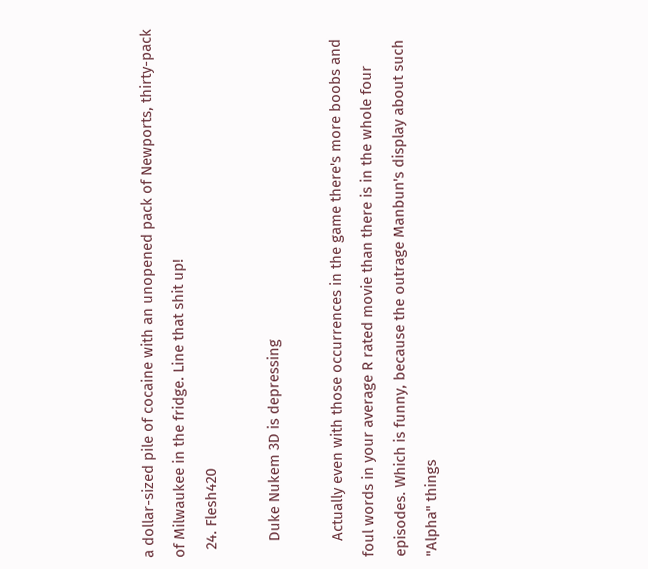a dollar-sized pile of cocaine with an unopened pack of Newports, thirty-pack of Milwaukee in the fridge. Line that shit up!
  24. Flesh420

    Duke Nukem 3D is depressing

    Actually even with those occurrences in the game there's more boobs and foul words in your average R rated movie than there is in the whole four episodes. Which is funny, because the outrage Manbun's display about such "Alpha" things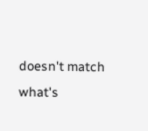doesn't match what's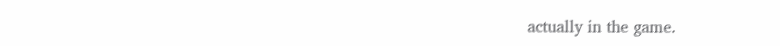actually in the game.